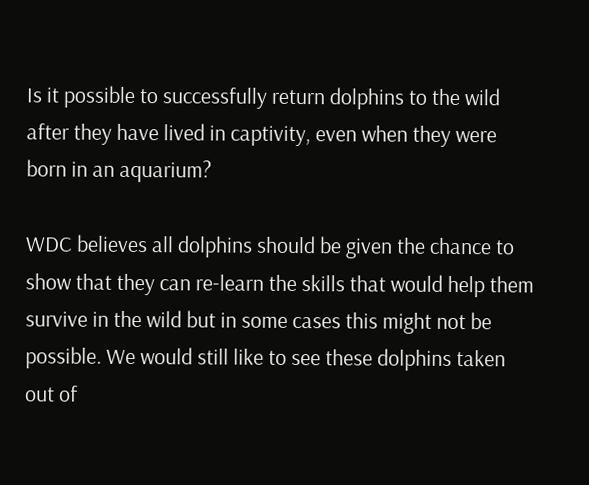Is it possible to successfully return dolphins to the wild after they have lived in captivity, even when they were born in an aquarium?

WDC believes all dolphins should be given the chance to show that they can re-learn the skills that would help them survive in the wild but in some cases this might not be possible. We would still like to see these dolphins taken out of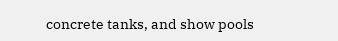concrete tanks, and show pools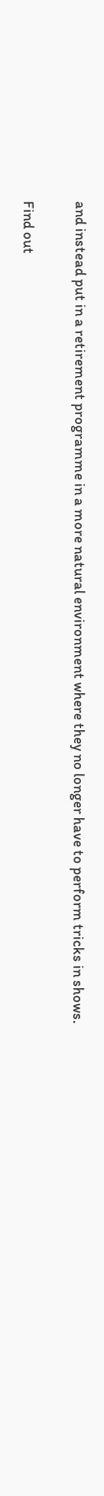and instead put in a retirement programme in a more natural environment where they no longer have to perform tricks in shows.

Find out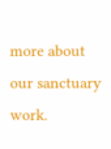more about our sanctuary work.